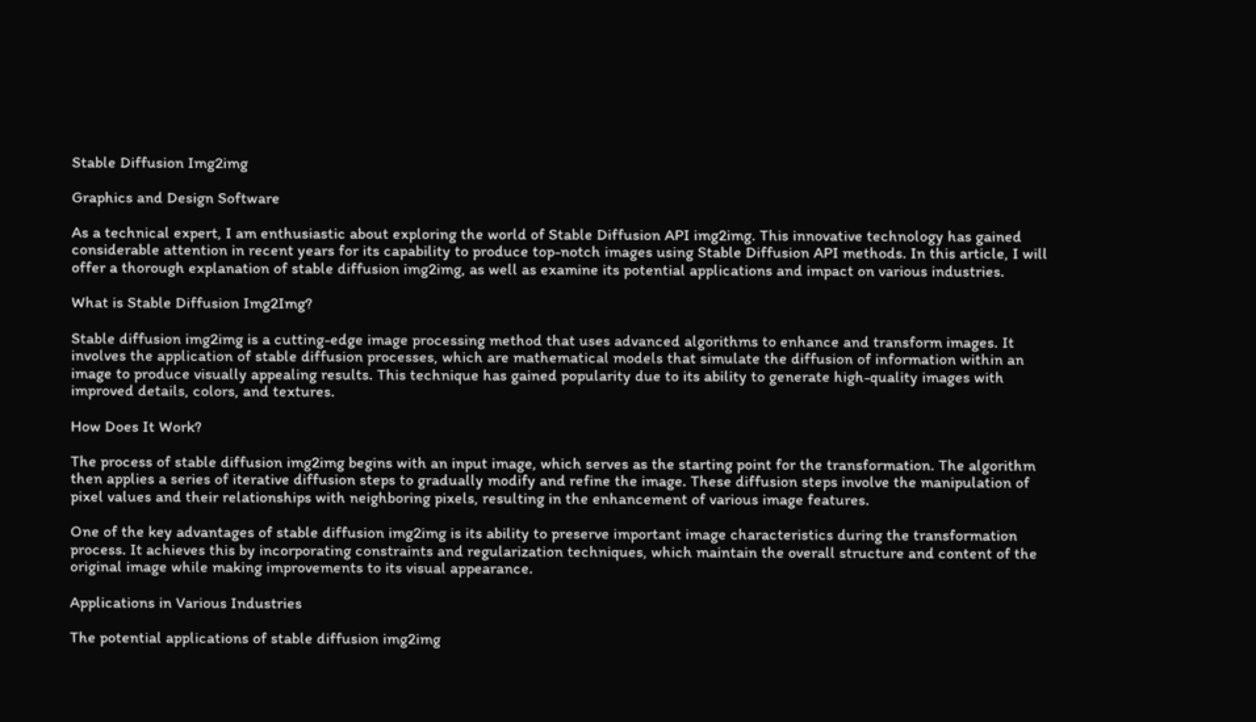Stable Diffusion Img2img

Graphics and Design Software

As a technical expert, I am enthusiastic about exploring the world of Stable Diffusion API img2img. This innovative technology has gained considerable attention in recent years for its capability to produce top-notch images using Stable Diffusion API methods. In this article, I will offer a thorough explanation of stable diffusion img2img, as well as examine its potential applications and impact on various industries.

What is Stable Diffusion Img2Img?

Stable diffusion img2img is a cutting-edge image processing method that uses advanced algorithms to enhance and transform images. It involves the application of stable diffusion processes, which are mathematical models that simulate the diffusion of information within an image to produce visually appealing results. This technique has gained popularity due to its ability to generate high-quality images with improved details, colors, and textures.

How Does It Work?

The process of stable diffusion img2img begins with an input image, which serves as the starting point for the transformation. The algorithm then applies a series of iterative diffusion steps to gradually modify and refine the image. These diffusion steps involve the manipulation of pixel values and their relationships with neighboring pixels, resulting in the enhancement of various image features.

One of the key advantages of stable diffusion img2img is its ability to preserve important image characteristics during the transformation process. It achieves this by incorporating constraints and regularization techniques, which maintain the overall structure and content of the original image while making improvements to its visual appearance.

Applications in Various Industries

The potential applications of stable diffusion img2img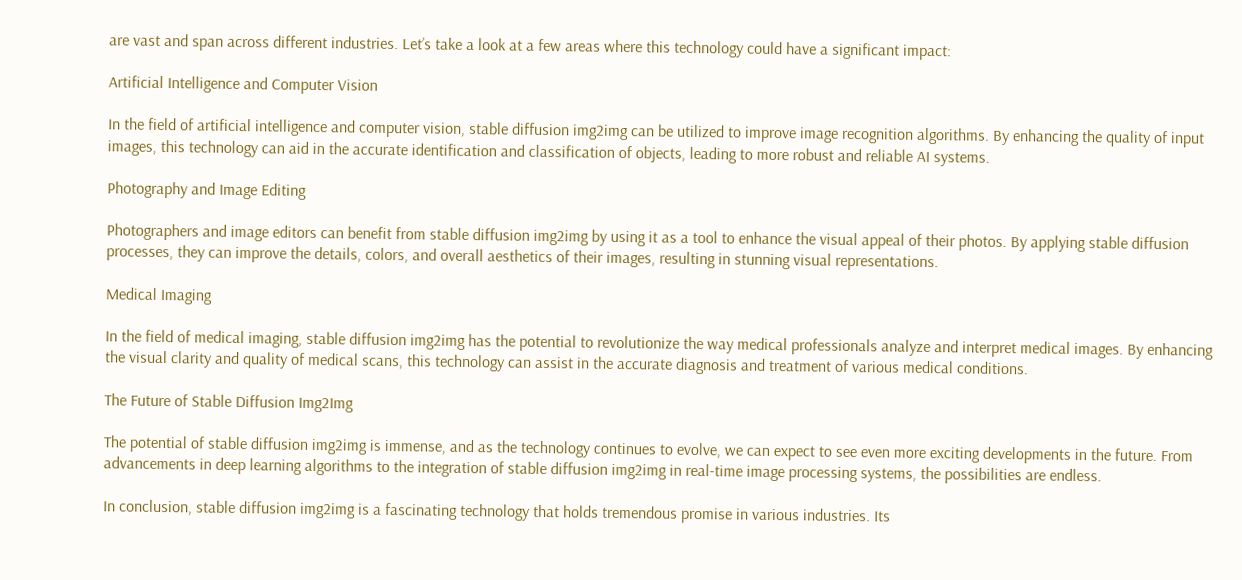are vast and span across different industries. Let’s take a look at a few areas where this technology could have a significant impact:

Artificial Intelligence and Computer Vision

In the field of artificial intelligence and computer vision, stable diffusion img2img can be utilized to improve image recognition algorithms. By enhancing the quality of input images, this technology can aid in the accurate identification and classification of objects, leading to more robust and reliable AI systems.

Photography and Image Editing

Photographers and image editors can benefit from stable diffusion img2img by using it as a tool to enhance the visual appeal of their photos. By applying stable diffusion processes, they can improve the details, colors, and overall aesthetics of their images, resulting in stunning visual representations.

Medical Imaging

In the field of medical imaging, stable diffusion img2img has the potential to revolutionize the way medical professionals analyze and interpret medical images. By enhancing the visual clarity and quality of medical scans, this technology can assist in the accurate diagnosis and treatment of various medical conditions.

The Future of Stable Diffusion Img2Img

The potential of stable diffusion img2img is immense, and as the technology continues to evolve, we can expect to see even more exciting developments in the future. From advancements in deep learning algorithms to the integration of stable diffusion img2img in real-time image processing systems, the possibilities are endless.

In conclusion, stable diffusion img2img is a fascinating technology that holds tremendous promise in various industries. Its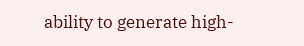ability to generate high-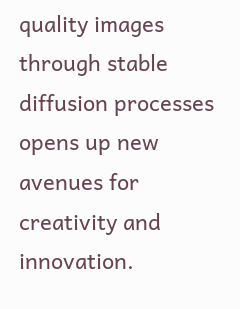quality images through stable diffusion processes opens up new avenues for creativity and innovation.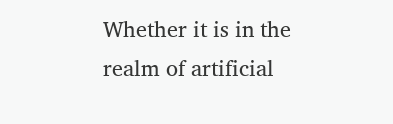Whether it is in the realm of artificial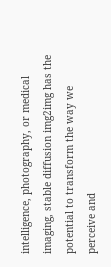intelligence, photography, or medical imaging, stable diffusion img2img has the potential to transform the way we perceive and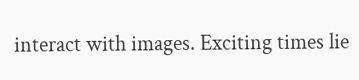interact with images. Exciting times lie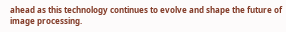ahead as this technology continues to evolve and shape the future of image processing.